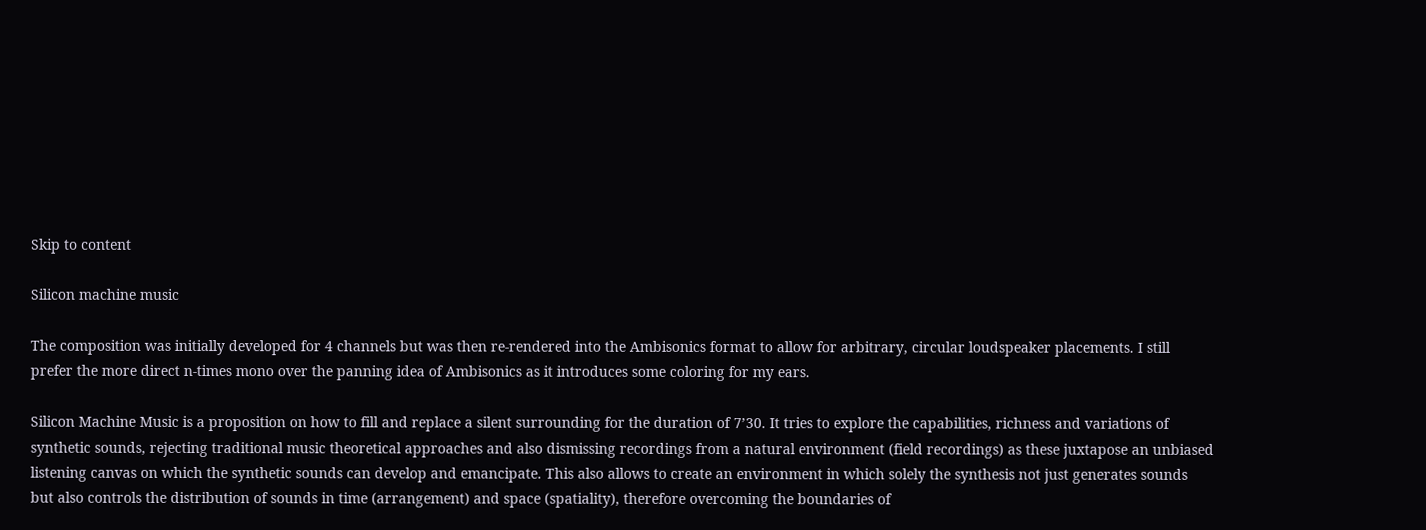Skip to content

Silicon machine music

The composition was initially developed for 4 channels but was then re-rendered into the Ambisonics format to allow for arbitrary, circular loudspeaker placements. I still prefer the more direct n-times mono over the panning idea of Ambisonics as it introduces some coloring for my ears.

Silicon Machine Music is a proposition on how to fill and replace a silent surrounding for the duration of 7’30. It tries to explore the capabilities, richness and variations of synthetic sounds, rejecting traditional music theoretical approaches and also dismissing recordings from a natural environment (field recordings) as these juxtapose an unbiased listening canvas on which the synthetic sounds can develop and emancipate. This also allows to create an environment in which solely the synthesis not just generates sounds but also controls the distribution of sounds in time (arrangement) and space (spatiality), therefore overcoming the boundaries of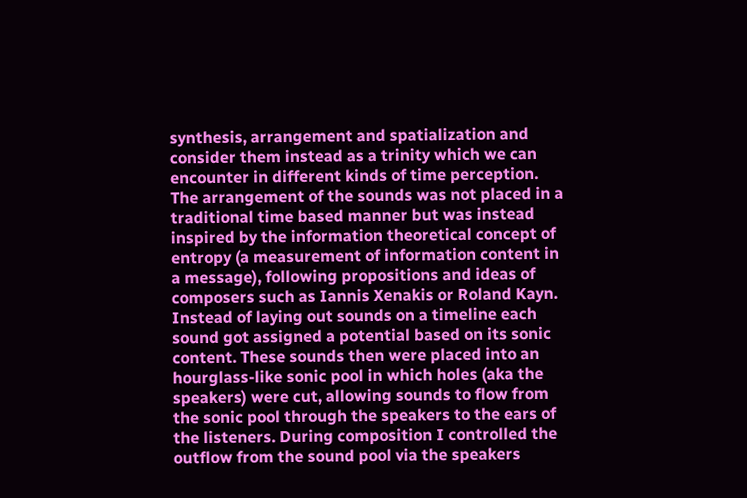synthesis, arrangement and spatialization and consider them instead as a trinity which we can encounter in different kinds of time perception. The arrangement of the sounds was not placed in a traditional time based manner but was instead inspired by the information theoretical concept of entropy (a measurement of information content in a message), following propositions and ideas of composers such as Iannis Xenakis or Roland Kayn. Instead of laying out sounds on a timeline each sound got assigned a potential based on its sonic content. These sounds then were placed into an hourglass-like sonic pool in which holes (aka the speakers) were cut, allowing sounds to flow from the sonic pool through the speakers to the ears of the listeners. During composition I controlled the outflow from the sound pool via the speakers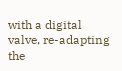with a digital valve, re-adapting the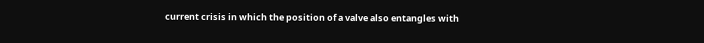current crisis in which the position of a valve also entangles with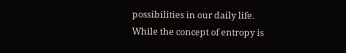possibilities in our daily life. While the concept of entropy is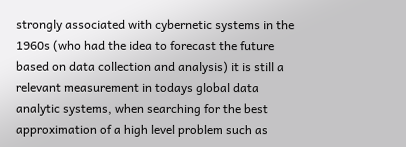strongly associated with cybernetic systems in the 1960s (who had the idea to forecast the future based on data collection and analysis) it is still a relevant measurement in todays global data analytic systems, when searching for the best approximation of a high level problem such as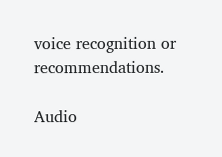voice recognition or recommendations.

Audio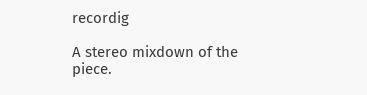recordig

A stereo mixdown of the piece.